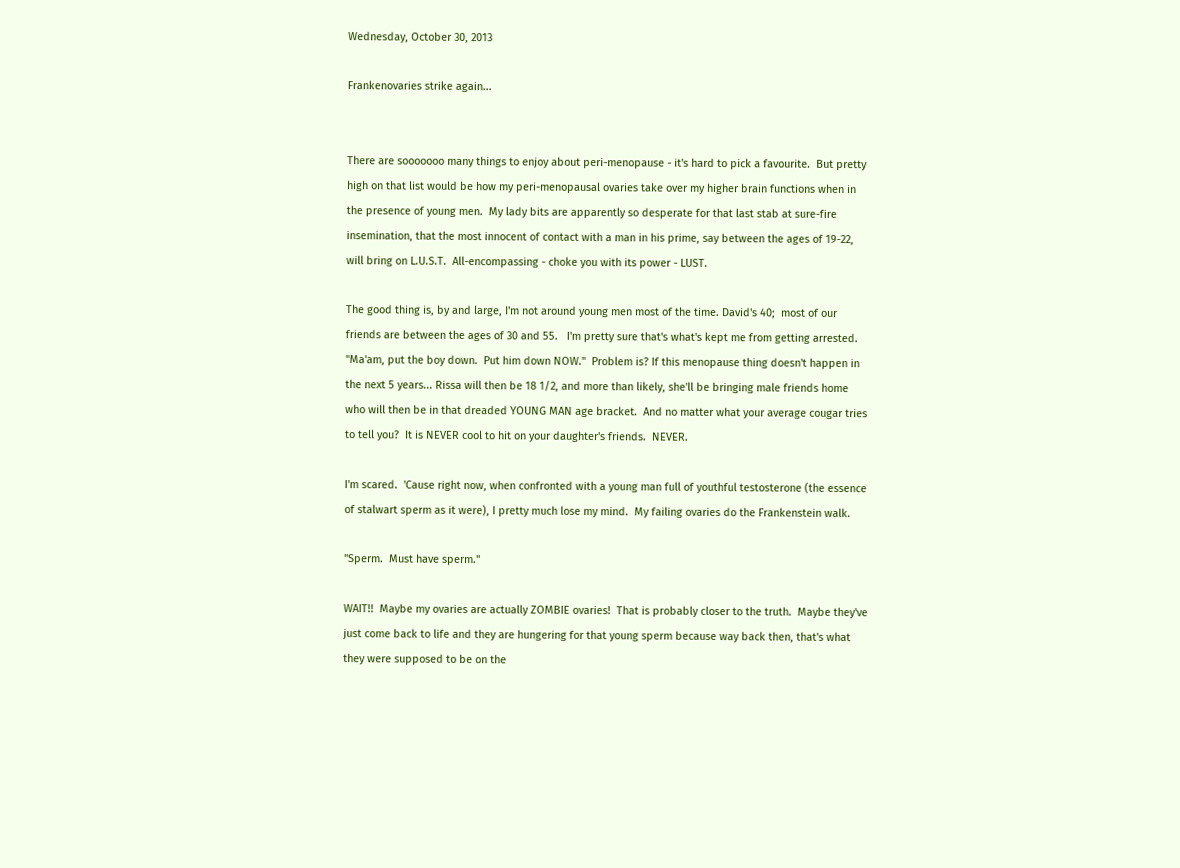Wednesday, October 30, 2013

Frankenovaries strike again...


There are sooooooo many things to enjoy about peri-menopause - it's hard to pick a favourite.  But pretty high on that list would be how my peri-menopausal ovaries take over my higher brain functions when in the presence of young men.  My lady bits are apparently so desperate for that last stab at sure-fire insemination, that the most innocent of contact with a man in his prime, say between the ages of 19-22, will bring on L.U.S.T.  All-encompassing - choke you with its power - LUST.

The good thing is, by and large, I'm not around young men most of the time. David's 40;  most of our friends are between the ages of 30 and 55.   I'm pretty sure that's what's kept me from getting arrested.  "Ma'am, put the boy down.  Put him down NOW."  Problem is? If this menopause thing doesn't happen in the next 5 years... Rissa will then be 18 1/2, and more than likely, she'll be bringing male friends home who will then be in that dreaded YOUNG MAN age bracket.  And no matter what your average cougar tries to tell you?  It is NEVER cool to hit on your daughter's friends.  NEVER.

I'm scared.  'Cause right now, when confronted with a young man full of youthful testosterone (the essence of stalwart sperm as it were), I pretty much lose my mind.  My failing ovaries do the Frankenstein walk.

"Sperm.  Must have sperm."

WAIT!!  Maybe my ovaries are actually ZOMBIE ovaries!  That is probably closer to the truth.  Maybe they've just come back to life and they are hungering for that young sperm because way back then, that's what they were supposed to be on the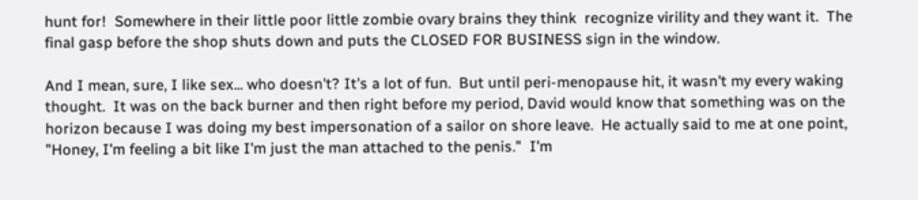hunt for!  Somewhere in their little poor little zombie ovary brains they think  recognize virility and they want it.  The final gasp before the shop shuts down and puts the CLOSED FOR BUSINESS sign in the window.

And I mean, sure, I like sex... who doesn't? It's a lot of fun.  But until peri-menopause hit, it wasn't my every waking thought.  It was on the back burner and then right before my period, David would know that something was on the horizon because I was doing my best impersonation of a sailor on shore leave.  He actually said to me at one point, "Honey, I'm feeling a bit like I'm just the man attached to the penis."  I'm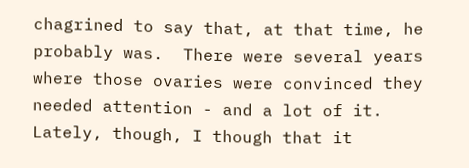chagrined to say that, at that time, he probably was.  There were several years where those ovaries were convinced they needed attention - and a lot of it.  Lately, though, I though that it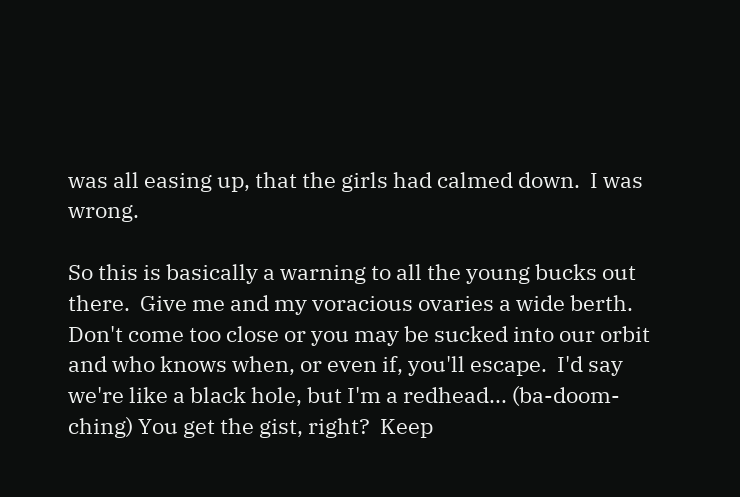was all easing up, that the girls had calmed down.  I was wrong.

So this is basically a warning to all the young bucks out there.  Give me and my voracious ovaries a wide berth.  Don't come too close or you may be sucked into our orbit and who knows when, or even if, you'll escape.  I'd say we're like a black hole, but I'm a redhead... (ba-doom-ching) You get the gist, right?  Keep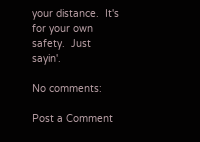your distance.  It's for your own safety.  Just sayin'.

No comments:

Post a Comment